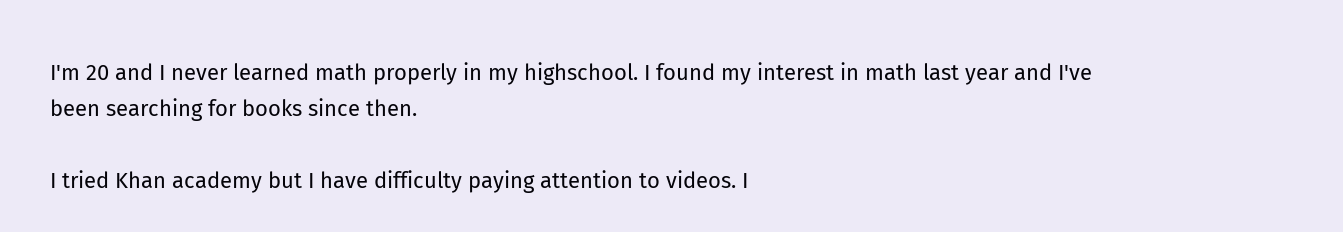I'm 20 and I never learned math properly in my highschool. I found my interest in math last year and I've been searching for books since then.

I tried Khan academy but I have difficulty paying attention to videos. I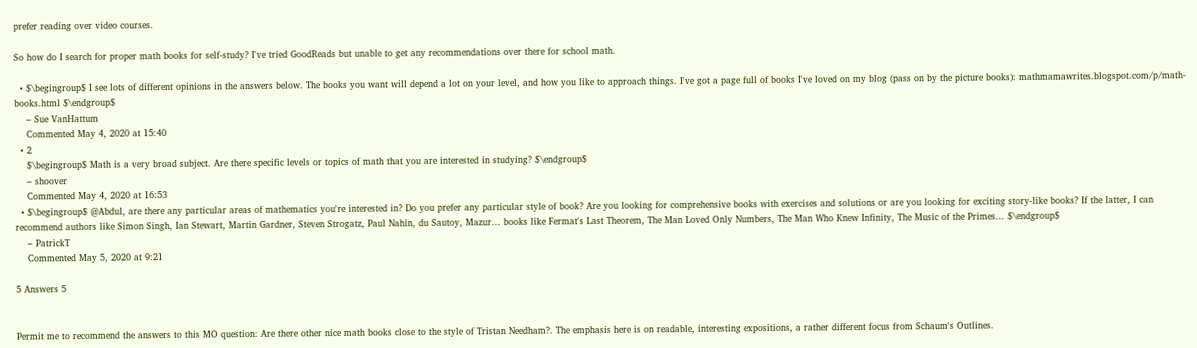prefer reading over video courses.

So how do I search for proper math books for self-study? I've tried GoodReads but unable to get any recommendations over there for school math.

  • $\begingroup$ I see lots of different opinions in the answers below. The books you want will depend a lot on your level, and how you like to approach things. I've got a page full of books I've loved on my blog (pass on by the picture books): mathmamawrites.blogspot.com/p/math-books.html $\endgroup$
    – Sue VanHattum
    Commented May 4, 2020 at 15:40
  • 2
    $\begingroup$ Math is a very broad subject. Are there specific levels or topics of math that you are interested in studying? $\endgroup$
    – shoover
    Commented May 4, 2020 at 16:53
  • $\begingroup$ @Abdul, are there any particular areas of mathematics you're interested in? Do you prefer any particular style of book? Are you looking for comprehensive books with exercises and solutions or are you looking for exciting story-like books? If the latter, I can recommend authors like Simon Singh, Ian Stewart, Martin Gardner, Steven Strogatz, Paul Nahin, du Sautoy, Mazur... books like Fermat's Last Theorem, The Man Loved Only Numbers, The Man Who Knew Infinity, The Music of the Primes... $\endgroup$
    – PatrickT
    Commented May 5, 2020 at 9:21

5 Answers 5


Permit me to recommend the answers to this MO question: Are there other nice math books close to the style of Tristan Needham?. The emphasis here is on readable, interesting expositions, a rather different focus from Schaum's Outlines.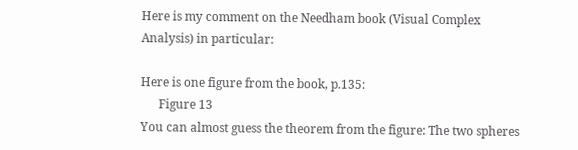Here is my comment on the Needham book (Visual Complex Analysis) in particular:

Here is one figure from the book, p.135:
      Figure 13
You can almost guess the theorem from the figure: The two spheres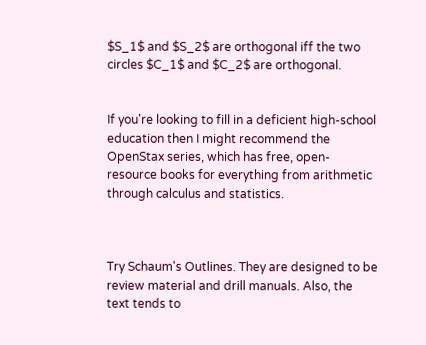$S_1$ and $S_2$ are orthogonal iff the two circles $C_1$ and $C_2$ are orthogonal.


If you're looking to fill in a deficient high-school education then I might recommend the OpenStax series, which has free, open-resource books for everything from arithmetic through calculus and statistics.



Try Schaum's Outlines. They are designed to be review material and drill manuals. Also, the text tends to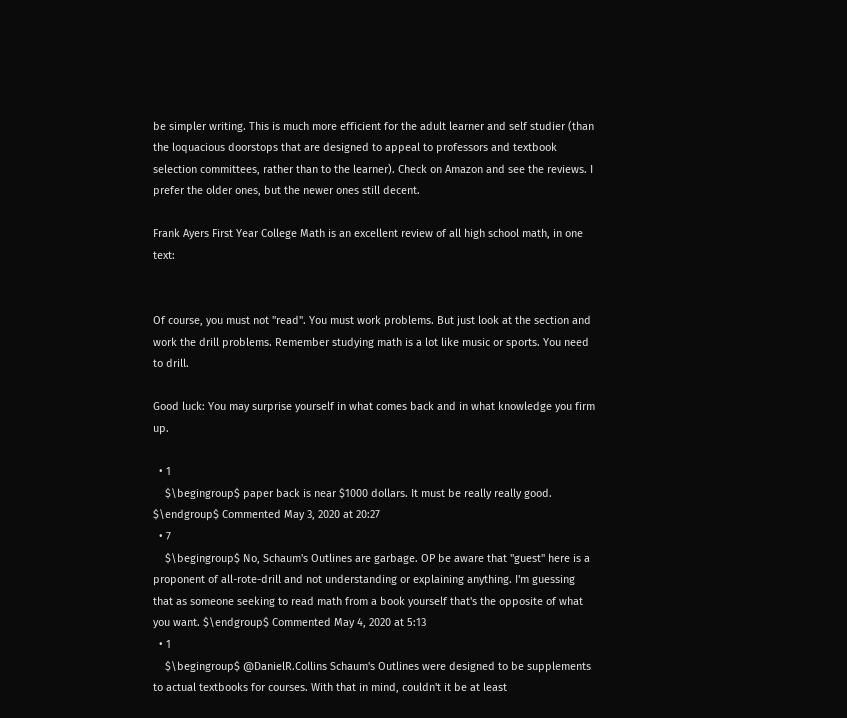be simpler writing. This is much more efficient for the adult learner and self studier (than the loquacious doorstops that are designed to appeal to professors and textbook selection committees, rather than to the learner). Check on Amazon and see the reviews. I prefer the older ones, but the newer ones still decent.

Frank Ayers First Year College Math is an excellent review of all high school math, in one text:


Of course, you must not "read". You must work problems. But just look at the section and work the drill problems. Remember studying math is a lot like music or sports. You need to drill.

Good luck: You may surprise yourself in what comes back and in what knowledge you firm up.

  • 1
    $\begingroup$ paper back is near $1000 dollars. It must be really really good. $\endgroup$ Commented May 3, 2020 at 20:27
  • 7
    $\begingroup$ No, Schaum's Outlines are garbage. OP be aware that "guest" here is a proponent of all-rote-drill and not understanding or explaining anything. I'm guessing that as someone seeking to read math from a book yourself that's the opposite of what you want. $\endgroup$ Commented May 4, 2020 at 5:13
  • 1
    $\begingroup$ @DanielR.Collins Schaum's Outlines were designed to be supplements to actual textbooks for courses. With that in mind, couldn't it be at least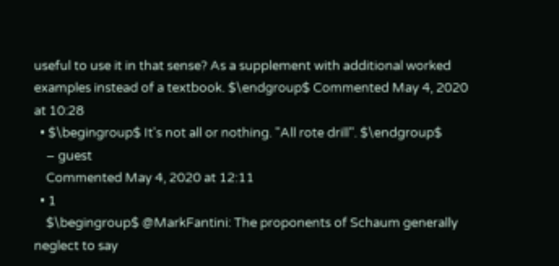useful to use it in that sense? As a supplement with additional worked examples instead of a textbook. $\endgroup$ Commented May 4, 2020 at 10:28
  • $\begingroup$ It's not all or nothing. "All rote drill". $\endgroup$
    – guest
    Commented May 4, 2020 at 12:11
  • 1
    $\begingroup$ @MarkFantini: The proponents of Schaum generally neglect to say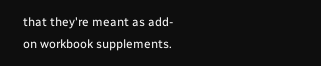that they're meant as add-on workbook supplements.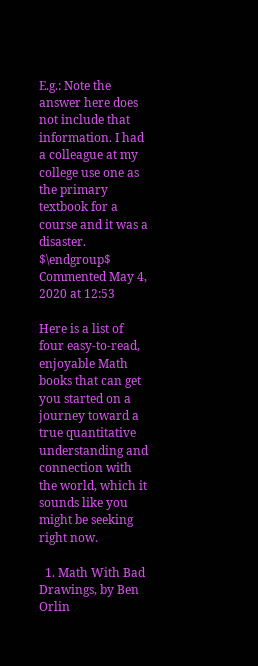E.g.: Note the answer here does not include that information. I had a colleague at my college use one as the primary textbook for a course and it was a disaster. $\endgroup$ Commented May 4, 2020 at 12:53

Here is a list of four easy-to-read, enjoyable Math books that can get you started on a journey toward a true quantitative understanding and connection with the world, which it sounds like you might be seeking right now.

  1. Math With Bad Drawings, by Ben Orlin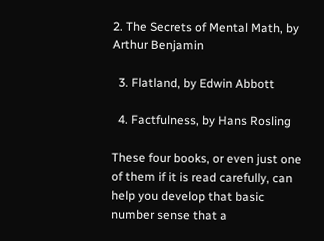2. The Secrets of Mental Math, by Arthur Benjamin

  3. Flatland, by Edwin Abbott

  4. Factfulness, by Hans Rosling

These four books, or even just one of them if it is read carefully, can help you develop that basic number sense that a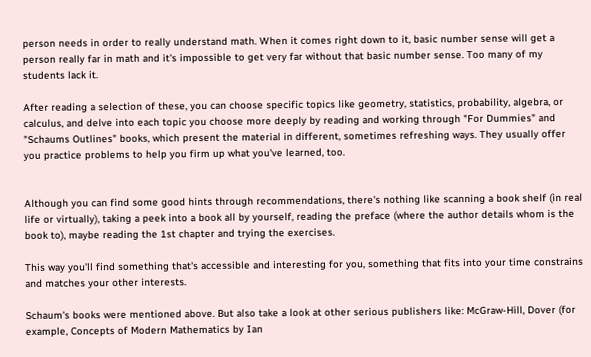person needs in order to really understand math. When it comes right down to it, basic number sense will get a person really far in math and it's impossible to get very far without that basic number sense. Too many of my students lack it.

After reading a selection of these, you can choose specific topics like geometry, statistics, probability, algebra, or calculus, and delve into each topic you choose more deeply by reading and working through "For Dummies" and "Schaums Outlines" books, which present the material in different, sometimes refreshing ways. They usually offer you practice problems to help you firm up what you've learned, too.


Although you can find some good hints through recommendations, there's nothing like scanning a book shelf (in real life or virtually), taking a peek into a book all by yourself, reading the preface (where the author details whom is the book to), maybe reading the 1st chapter and trying the exercises.

This way you'll find something that's accessible and interesting for you, something that fits into your time constrains and matches your other interests.

Schaum's books were mentioned above. But also take a look at other serious publishers like: McGraw-Hill, Dover (for example, Concepts of Modern Mathematics by Ian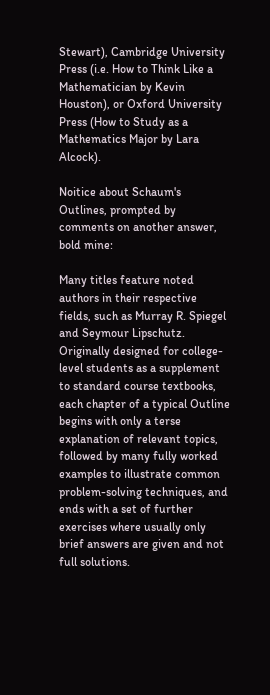Stewart), Cambridge University Press (i.e. How to Think Like a Mathematician by Kevin Houston), or Oxford University Press (How to Study as a Mathematics Major by Lara Alcock).

Noitice about Schaum's Outlines, prompted by comments on another answer, bold mine:

Many titles feature noted authors in their respective fields, such as Murray R. Spiegel and Seymour Lipschutz. Originally designed for college-level students as a supplement to standard course textbooks, each chapter of a typical Outline begins with only a terse explanation of relevant topics, followed by many fully worked examples to illustrate common problem-solving techniques, and ends with a set of further exercises where usually only brief answers are given and not full solutions.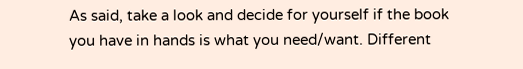As said, take a look and decide for yourself if the book you have in hands is what you need/want. Different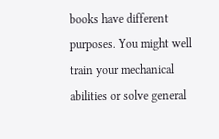books have different purposes. You might well train your mechanical abilities or solve general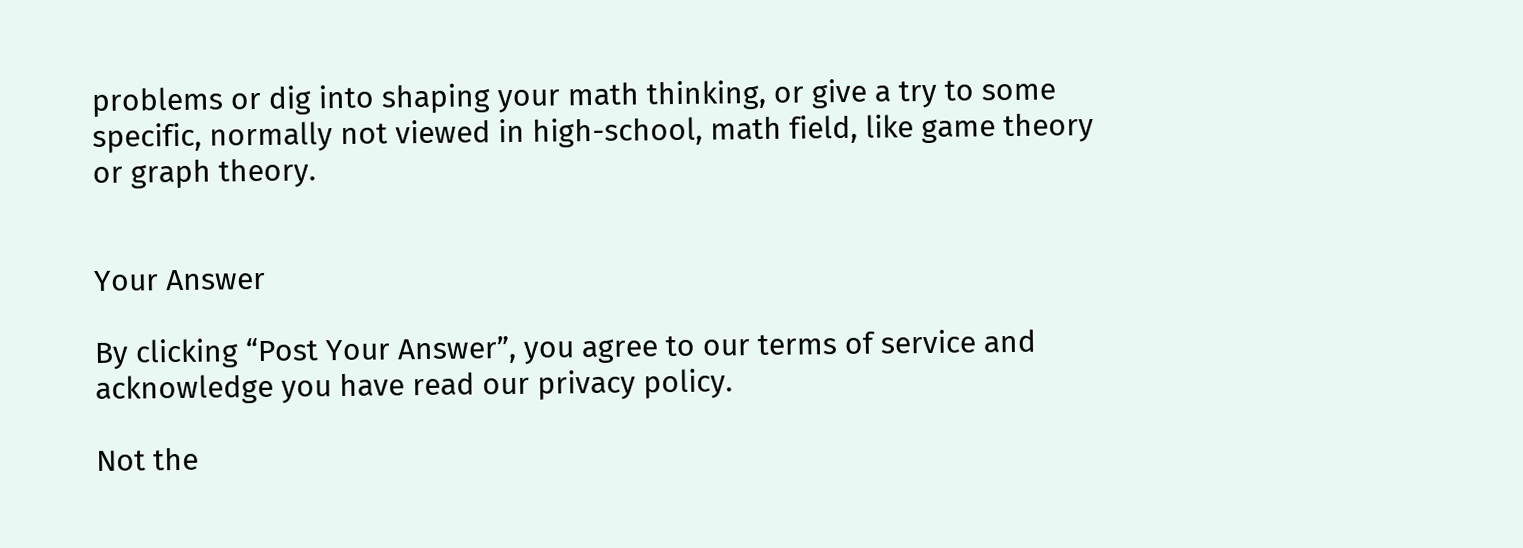problems or dig into shaping your math thinking, or give a try to some specific, normally not viewed in high-school, math field, like game theory or graph theory.


Your Answer

By clicking “Post Your Answer”, you agree to our terms of service and acknowledge you have read our privacy policy.

Not the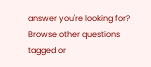answer you're looking for? Browse other questions tagged or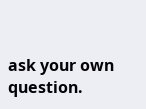ask your own question.